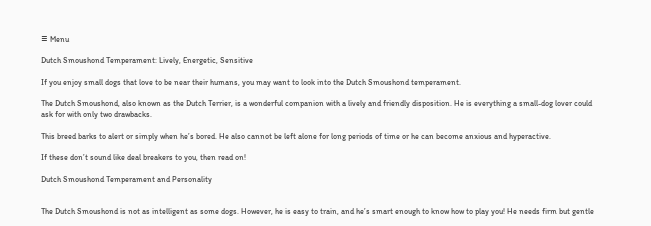≡ Menu

Dutch Smoushond Temperament: Lively, Energetic, Sensitive

If you enjoy small dogs that love to be near their humans, you may want to look into the Dutch Smoushond temperament.

The Dutch Smoushond, also known as the Dutch Terrier, is a wonderful companion with a lively and friendly disposition. He is everything a small-dog lover could ask for with only two drawbacks.

This breed barks to alert or simply when he’s bored. He also cannot be left alone for long periods of time or he can become anxious and hyperactive.

If these don’t sound like deal breakers to you, then read on!

Dutch Smoushond Temperament and Personality


The Dutch Smoushond is not as intelligent as some dogs. However, he is easy to train, and he’s smart enough to know how to play you! He needs firm but gentle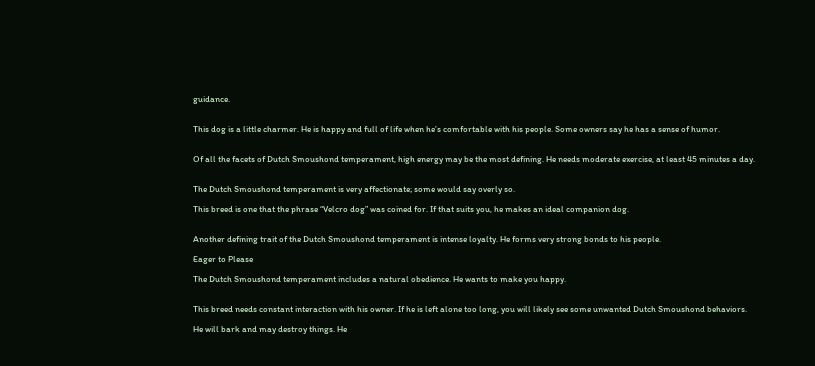guidance.


This dog is a little charmer. He is happy and full of life when he’s comfortable with his people. Some owners say he has a sense of humor.


Of all the facets of Dutch Smoushond temperament, high energy may be the most defining. He needs moderate exercise, at least 45 minutes a day.


The Dutch Smoushond temperament is very affectionate; some would say overly so.

This breed is one that the phrase “Velcro dog” was coined for. If that suits you, he makes an ideal companion dog.


Another defining trait of the Dutch Smoushond temperament is intense loyalty. He forms very strong bonds to his people.

Eager to Please

The Dutch Smoushond temperament includes a natural obedience. He wants to make you happy.


This breed needs constant interaction with his owner. If he is left alone too long, you will likely see some unwanted Dutch Smoushond behaviors.

He will bark and may destroy things. He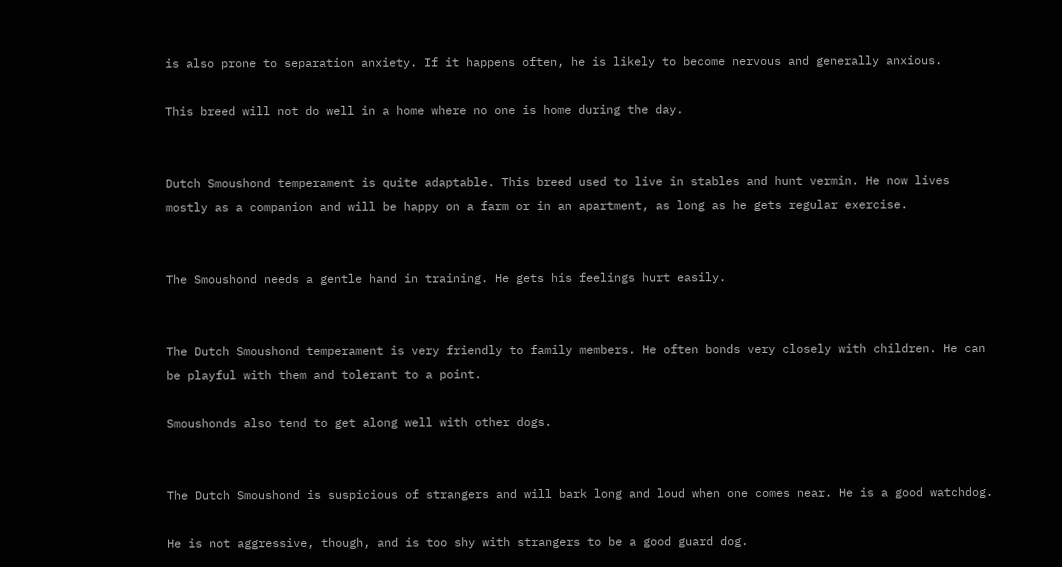is also prone to separation anxiety. If it happens often, he is likely to become nervous and generally anxious.

This breed will not do well in a home where no one is home during the day.


Dutch Smoushond temperament is quite adaptable. This breed used to live in stables and hunt vermin. He now lives mostly as a companion and will be happy on a farm or in an apartment, as long as he gets regular exercise.


The Smoushond needs a gentle hand in training. He gets his feelings hurt easily.


The Dutch Smoushond temperament is very friendly to family members. He often bonds very closely with children. He can be playful with them and tolerant to a point.

Smoushonds also tend to get along well with other dogs.


The Dutch Smoushond is suspicious of strangers and will bark long and loud when one comes near. He is a good watchdog.

He is not aggressive, though, and is too shy with strangers to be a good guard dog.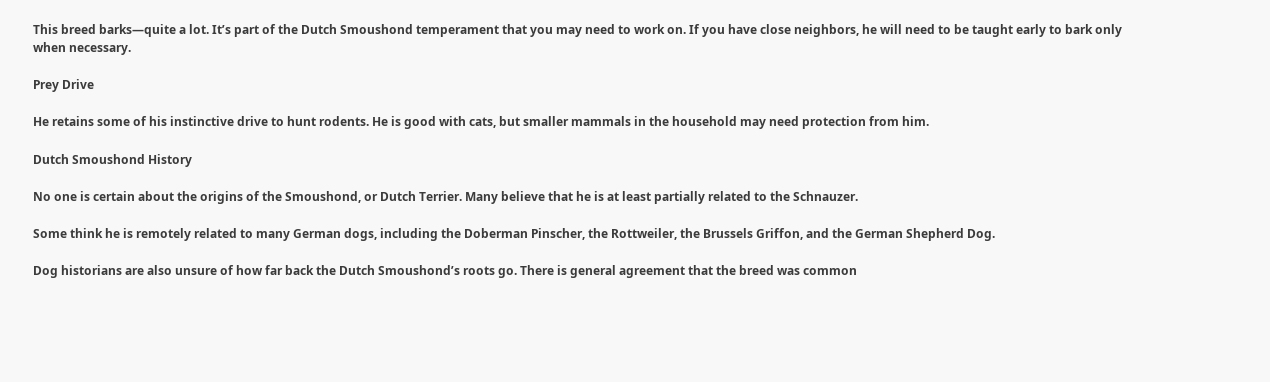This breed barks—quite a lot. It’s part of the Dutch Smoushond temperament that you may need to work on. If you have close neighbors, he will need to be taught early to bark only when necessary.

Prey Drive

He retains some of his instinctive drive to hunt rodents. He is good with cats, but smaller mammals in the household may need protection from him.

Dutch Smoushond History

No one is certain about the origins of the Smoushond, or Dutch Terrier. Many believe that he is at least partially related to the Schnauzer.

Some think he is remotely related to many German dogs, including the Doberman Pinscher, the Rottweiler, the Brussels Griffon, and the German Shepherd Dog.

Dog historians are also unsure of how far back the Dutch Smoushond’s roots go. There is general agreement that the breed was common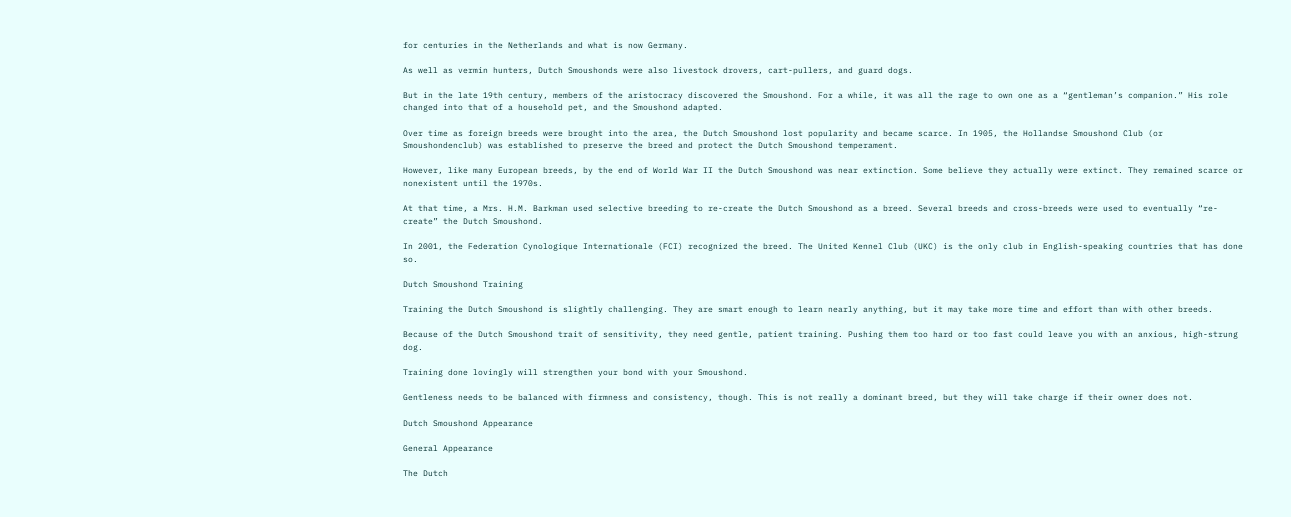for centuries in the Netherlands and what is now Germany.

As well as vermin hunters, Dutch Smoushonds were also livestock drovers, cart-pullers, and guard dogs.

But in the late 19th century, members of the aristocracy discovered the Smoushond. For a while, it was all the rage to own one as a “gentleman’s companion.” His role changed into that of a household pet, and the Smoushond adapted.

Over time as foreign breeds were brought into the area, the Dutch Smoushond lost popularity and became scarce. In 1905, the Hollandse Smoushond Club (or Smoushondenclub) was established to preserve the breed and protect the Dutch Smoushond temperament.

However, like many European breeds, by the end of World War II the Dutch Smoushond was near extinction. Some believe they actually were extinct. They remained scarce or nonexistent until the 1970s.

At that time, a Mrs. H.M. Barkman used selective breeding to re-create the Dutch Smoushond as a breed. Several breeds and cross-breeds were used to eventually “re-create” the Dutch Smoushond.

In 2001, the Federation Cynologique Internationale (FCI) recognized the breed. The United Kennel Club (UKC) is the only club in English-speaking countries that has done so.

Dutch Smoushond Training

Training the Dutch Smoushond is slightly challenging. They are smart enough to learn nearly anything, but it may take more time and effort than with other breeds.

Because of the Dutch Smoushond trait of sensitivity, they need gentle, patient training. Pushing them too hard or too fast could leave you with an anxious, high-strung dog.

Training done lovingly will strengthen your bond with your Smoushond.

Gentleness needs to be balanced with firmness and consistency, though. This is not really a dominant breed, but they will take charge if their owner does not.

Dutch Smoushond Appearance

General Appearance

The Dutch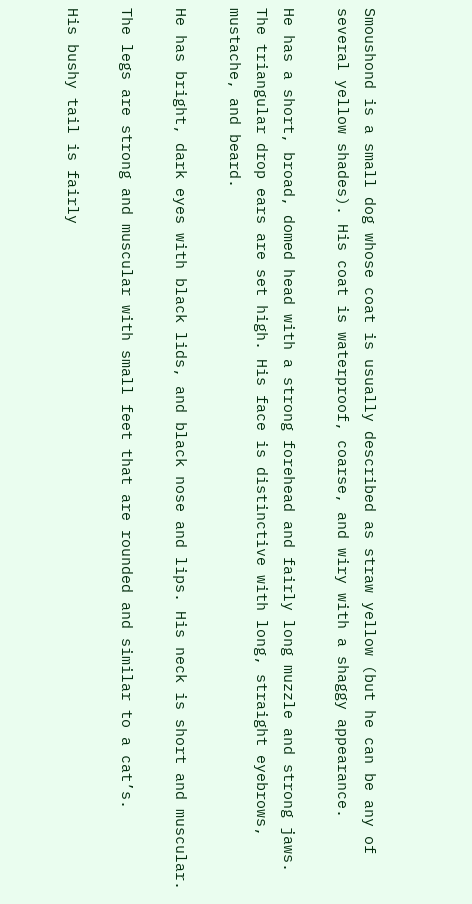Smoushond is a small dog whose coat is usually described as straw yellow (but he can be any of several yellow shades). His coat is waterproof, coarse, and wiry with a shaggy appearance.

He has a short, broad, domed head with a strong forehead and fairly long muzzle and strong jaws. The triangular drop ears are set high. His face is distinctive with long, straight eyebrows, mustache, and beard.

He has bright, dark eyes with black lids, and black nose and lips. His neck is short and muscular.

The legs are strong and muscular with small feet that are rounded and similar to a cat’s.

His bushy tail is fairly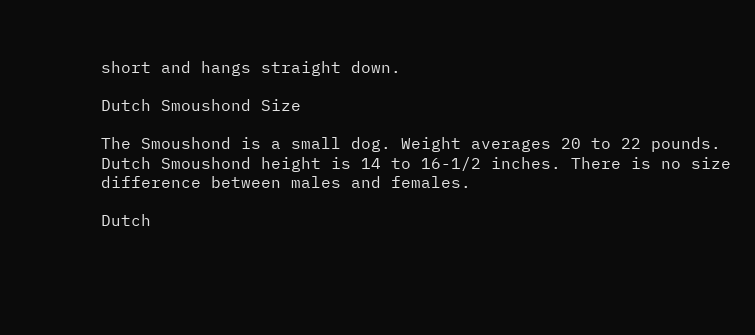short and hangs straight down.

Dutch Smoushond Size

The Smoushond is a small dog. Weight averages 20 to 22 pounds. Dutch Smoushond height is 14 to 16-1/2 inches. There is no size difference between males and females.

Dutch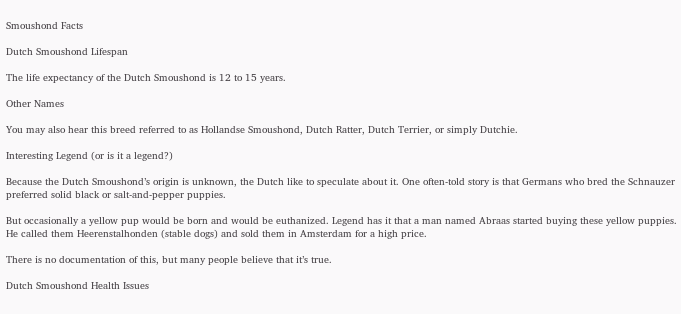Smoushond Facts

Dutch Smoushond Lifespan

The life expectancy of the Dutch Smoushond is 12 to 15 years.

Other Names

You may also hear this breed referred to as Hollandse Smoushond, Dutch Ratter, Dutch Terrier, or simply Dutchie.

Interesting Legend (or is it a legend?)

Because the Dutch Smoushond’s origin is unknown, the Dutch like to speculate about it. One often-told story is that Germans who bred the Schnauzer preferred solid black or salt-and-pepper puppies.

But occasionally a yellow pup would be born and would be euthanized. Legend has it that a man named Abraas started buying these yellow puppies. He called them Heerenstalhonden (stable dogs) and sold them in Amsterdam for a high price.

There is no documentation of this, but many people believe that it’s true.

Dutch Smoushond Health Issues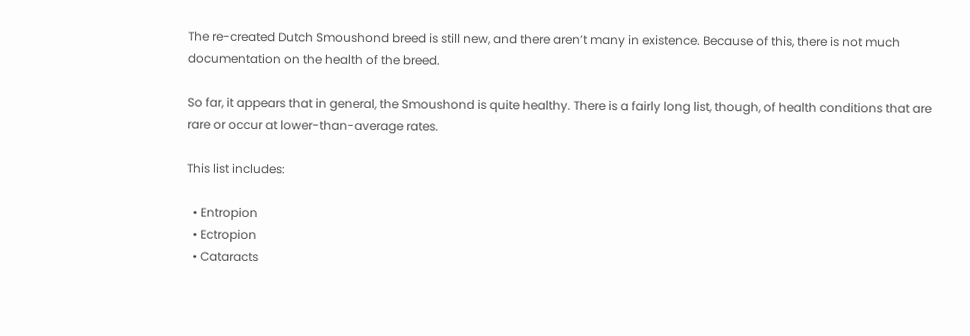The re-created Dutch Smoushond breed is still new, and there aren’t many in existence. Because of this, there is not much documentation on the health of the breed.

So far, it appears that in general, the Smoushond is quite healthy. There is a fairly long list, though, of health conditions that are rare or occur at lower-than-average rates.

This list includes:

  • Entropion
  • Ectropion
  • Cataracts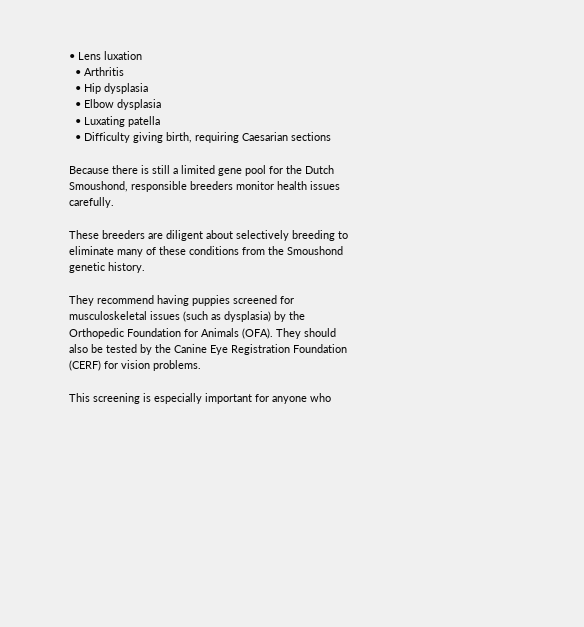• Lens luxation
  • Arthritis
  • Hip dysplasia
  • Elbow dysplasia
  • Luxating patella
  • Difficulty giving birth, requiring Caesarian sections

Because there is still a limited gene pool for the Dutch Smoushond, responsible breeders monitor health issues carefully.

These breeders are diligent about selectively breeding to eliminate many of these conditions from the Smoushond genetic history.

They recommend having puppies screened for musculoskeletal issues (such as dysplasia) by the Orthopedic Foundation for Animals (OFA). They should also be tested by the Canine Eye Registration Foundation (CERF) for vision problems.

This screening is especially important for anyone who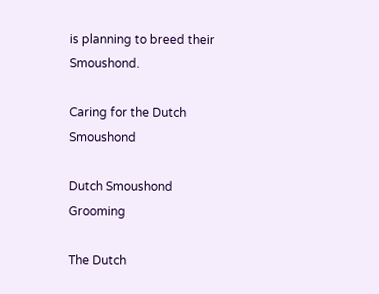is planning to breed their Smoushond.

Caring for the Dutch Smoushond

Dutch Smoushond Grooming

The Dutch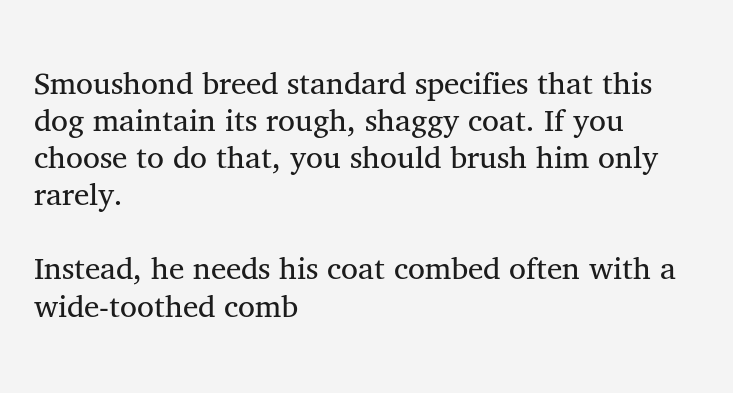Smoushond breed standard specifies that this dog maintain its rough, shaggy coat. If you choose to do that, you should brush him only rarely.

Instead, he needs his coat combed often with a wide-toothed comb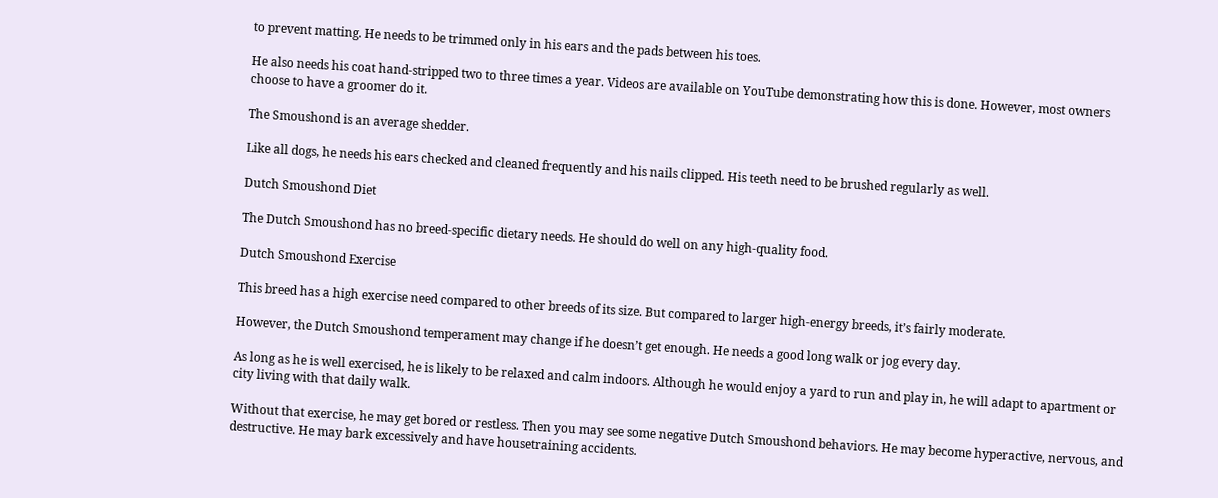to prevent matting. He needs to be trimmed only in his ears and the pads between his toes.

He also needs his coat hand-stripped two to three times a year. Videos are available on YouTube demonstrating how this is done. However, most owners choose to have a groomer do it.

The Smoushond is an average shedder.

Like all dogs, he needs his ears checked and cleaned frequently and his nails clipped. His teeth need to be brushed regularly as well.

Dutch Smoushond Diet

The Dutch Smoushond has no breed-specific dietary needs. He should do well on any high-quality food.

Dutch Smoushond Exercise

This breed has a high exercise need compared to other breeds of its size. But compared to larger high-energy breeds, it’s fairly moderate.

However, the Dutch Smoushond temperament may change if he doesn’t get enough. He needs a good long walk or jog every day.

As long as he is well exercised, he is likely to be relaxed and calm indoors. Although he would enjoy a yard to run and play in, he will adapt to apartment or city living with that daily walk.

Without that exercise, he may get bored or restless. Then you may see some negative Dutch Smoushond behaviors. He may become hyperactive, nervous, and destructive. He may bark excessively and have housetraining accidents.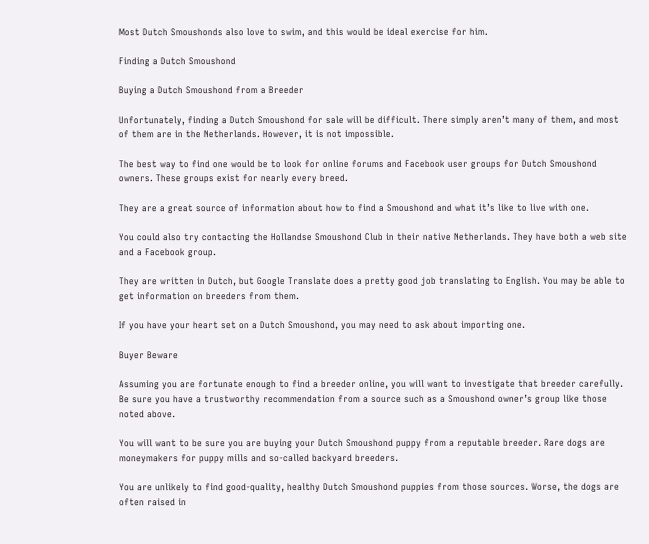Most Dutch Smoushonds also love to swim, and this would be ideal exercise for him.

Finding a Dutch Smoushond

Buying a Dutch Smoushond from a Breeder

Unfortunately, finding a Dutch Smoushond for sale will be difficult. There simply aren’t many of them, and most of them are in the Netherlands. However, it is not impossible.

The best way to find one would be to look for online forums and Facebook user groups for Dutch Smoushond owners. These groups exist for nearly every breed.

They are a great source of information about how to find a Smoushond and what it’s like to live with one.

You could also try contacting the Hollandse Smoushond Club in their native Netherlands. They have both a web site and a Facebook group.

They are written in Dutch, but Google Translate does a pretty good job translating to English. You may be able to get information on breeders from them.

If you have your heart set on a Dutch Smoushond, you may need to ask about importing one.

Buyer Beware

Assuming you are fortunate enough to find a breeder online, you will want to investigate that breeder carefully. Be sure you have a trustworthy recommendation from a source such as a Smoushond owner’s group like those noted above.

You will want to be sure you are buying your Dutch Smoushond puppy from a reputable breeder. Rare dogs are moneymakers for puppy mills and so-called backyard breeders.

You are unlikely to find good-quality, healthy Dutch Smoushond puppies from those sources. Worse, the dogs are often raised in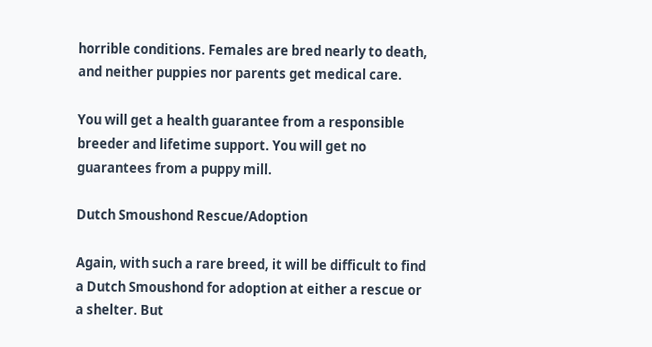horrible conditions. Females are bred nearly to death, and neither puppies nor parents get medical care.

You will get a health guarantee from a responsible breeder and lifetime support. You will get no guarantees from a puppy mill.

Dutch Smoushond Rescue/Adoption

Again, with such a rare breed, it will be difficult to find a Dutch Smoushond for adoption at either a rescue or a shelter. But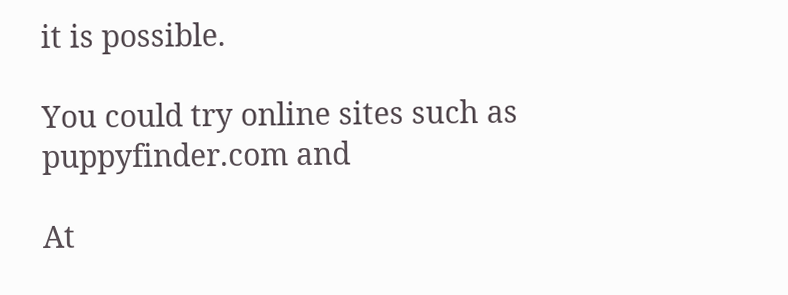it is possible.

You could try online sites such as puppyfinder.com and

At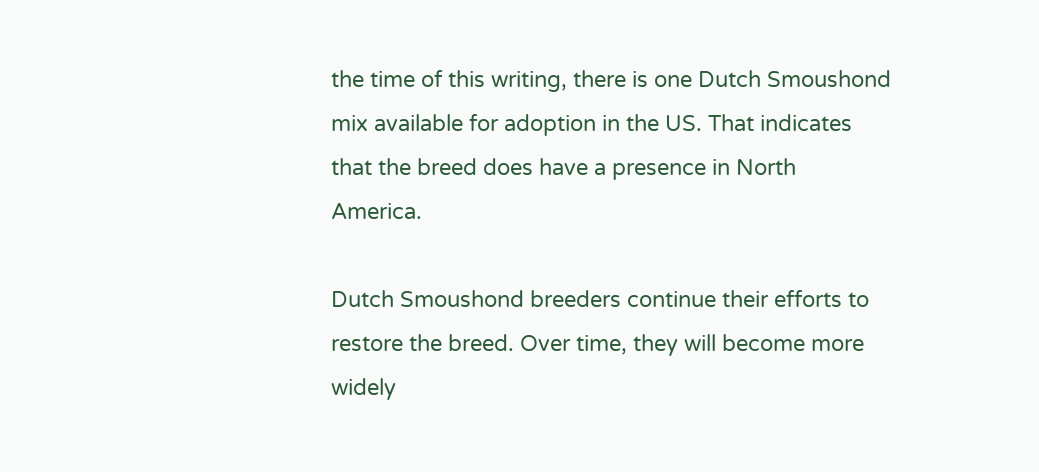the time of this writing, there is one Dutch Smoushond mix available for adoption in the US. That indicates that the breed does have a presence in North America.

Dutch Smoushond breeders continue their efforts to restore the breed. Over time, they will become more widely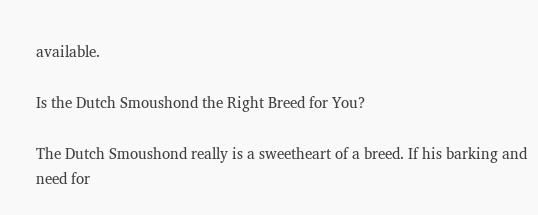available.

Is the Dutch Smoushond the Right Breed for You?

The Dutch Smoushond really is a sweetheart of a breed. If his barking and need for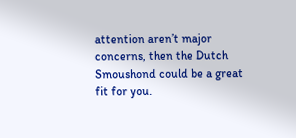attention aren’t major concerns, then the Dutch Smoushond could be a great fit for you.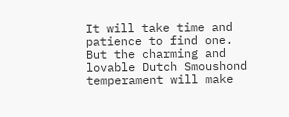It will take time and patience to find one. But the charming and lovable Dutch Smoushond temperament will make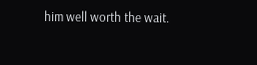him well worth the wait.